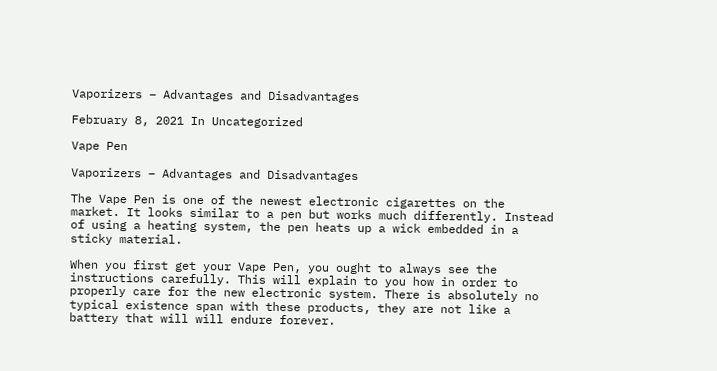Vaporizers – Advantages and Disadvantages

February 8, 2021 In Uncategorized

Vape Pen

Vaporizers – Advantages and Disadvantages

The Vape Pen is one of the newest electronic cigarettes on the market. It looks similar to a pen but works much differently. Instead of using a heating system, the pen heats up a wick embedded in a sticky material.

When you first get your Vape Pen, you ought to always see the instructions carefully. This will explain to you how in order to properly care for the new electronic system. There is absolutely no typical existence span with these products, they are not like a battery that will will endure forever.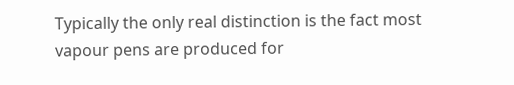Typically the only real distinction is the fact most vapour pens are produced for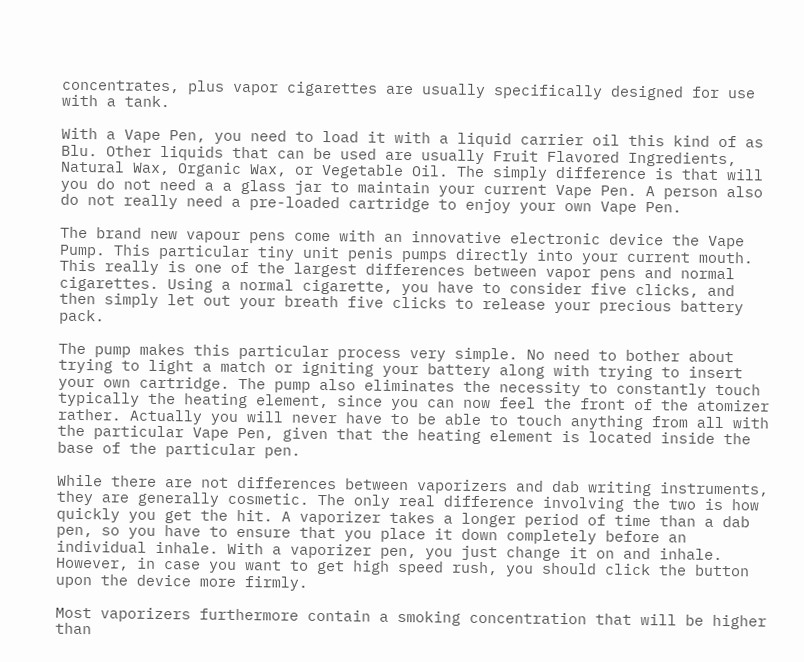concentrates, plus vapor cigarettes are usually specifically designed for use with a tank.

With a Vape Pen, you need to load it with a liquid carrier oil this kind of as Blu. Other liquids that can be used are usually Fruit Flavored Ingredients, Natural Wax, Organic Wax, or Vegetable Oil. The simply difference is that will you do not need a a glass jar to maintain your current Vape Pen. A person also do not really need a pre-loaded cartridge to enjoy your own Vape Pen.

The brand new vapour pens come with an innovative electronic device the Vape Pump. This particular tiny unit penis pumps directly into your current mouth. This really is one of the largest differences between vapor pens and normal cigarettes. Using a normal cigarette, you have to consider five clicks, and then simply let out your breath five clicks to release your precious battery pack.

The pump makes this particular process very simple. No need to bother about trying to light a match or igniting your battery along with trying to insert your own cartridge. The pump also eliminates the necessity to constantly touch typically the heating element, since you can now feel the front of the atomizer rather. Actually you will never have to be able to touch anything from all with the particular Vape Pen, given that the heating element is located inside the base of the particular pen.

While there are not differences between vaporizers and dab writing instruments, they are generally cosmetic. The only real difference involving the two is how quickly you get the hit. A vaporizer takes a longer period of time than a dab pen, so you have to ensure that you place it down completely before an individual inhale. With a vaporizer pen, you just change it on and inhale. However, in case you want to get high speed rush, you should click the button upon the device more firmly.

Most vaporizers furthermore contain a smoking concentration that will be higher than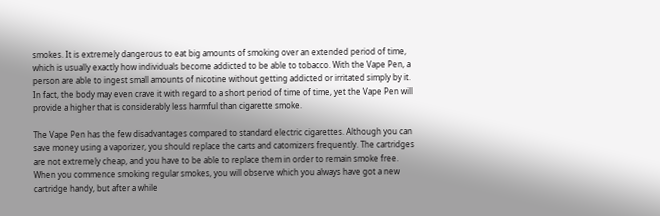smokes. It is extremely dangerous to eat big amounts of smoking over an extended period of time, which is usually exactly how individuals become addicted to be able to tobacco. With the Vape Pen, a person are able to ingest small amounts of nicotine without getting addicted or irritated simply by it. In fact, the body may even crave it with regard to a short period of time of time, yet the Vape Pen will provide a higher that is considerably less harmful than cigarette smoke.

The Vape Pen has the few disadvantages compared to standard electric cigarettes. Although you can save money using a vaporizer, you should replace the carts and catomizers frequently. The cartridges are not extremely cheap, and you have to be able to replace them in order to remain smoke free. When you commence smoking regular smokes, you will observe which you always have got a new cartridge handy, but after a while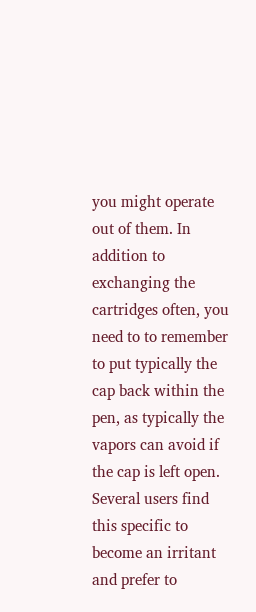you might operate out of them. In addition to exchanging the cartridges often, you need to to remember to put typically the cap back within the pen, as typically the vapors can avoid if the cap is left open. Several users find this specific to become an irritant and prefer to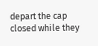depart the cap closed while they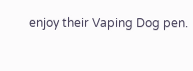enjoy their Vaping Dog pen.